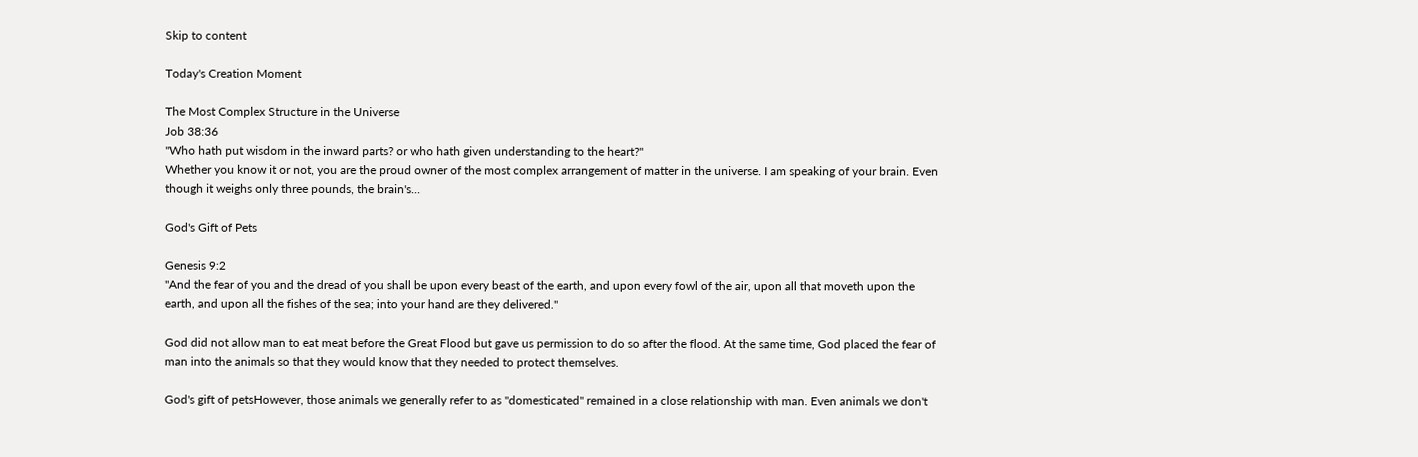Skip to content

Today's Creation Moment

The Most Complex Structure in the Universe
Job 38:36
"Who hath put wisdom in the inward parts? or who hath given understanding to the heart?"
Whether you know it or not, you are the proud owner of the most complex arrangement of matter in the universe. I am speaking of your brain. Even though it weighs only three pounds, the brain's...

God's Gift of Pets

Genesis 9:2
"And the fear of you and the dread of you shall be upon every beast of the earth, and upon every fowl of the air, upon all that moveth upon the earth, and upon all the fishes of the sea; into your hand are they delivered."

God did not allow man to eat meat before the Great Flood but gave us permission to do so after the flood. At the same time, God placed the fear of man into the animals so that they would know that they needed to protect themselves.

God's gift of petsHowever, those animals we generally refer to as "domesticated" remained in a close relationship with man. Even animals we don't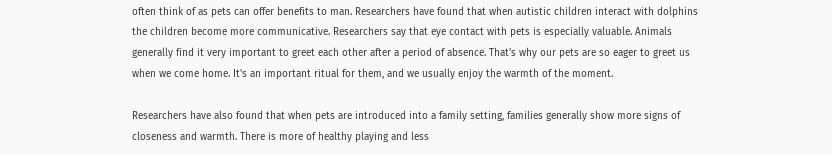often think of as pets can offer benefits to man. Researchers have found that when autistic children interact with dolphins the children become more communicative. Researchers say that eye contact with pets is especially valuable. Animals generally find it very important to greet each other after a period of absence. That's why our pets are so eager to greet us when we come home. It's an important ritual for them, and we usually enjoy the warmth of the moment.

Researchers have also found that when pets are introduced into a family setting, families generally show more signs of closeness and warmth. There is more of healthy playing and less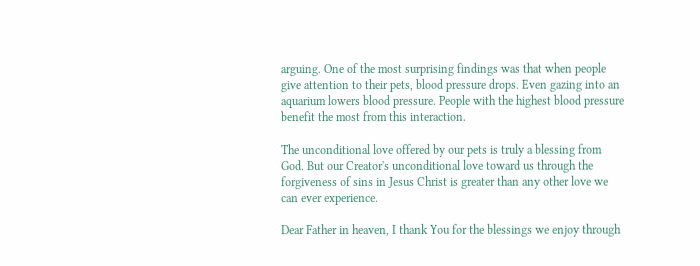arguing. One of the most surprising findings was that when people give attention to their pets, blood pressure drops. Even gazing into an aquarium lowers blood pressure. People with the highest blood pressure benefit the most from this interaction.

The unconditional love offered by our pets is truly a blessing from God. But our Creator's unconditional love toward us through the forgiveness of sins in Jesus Christ is greater than any other love we can ever experience.

Dear Father in heaven, I thank You for the blessings we enjoy through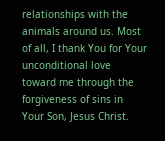relationships with the animals around us. Most of all, I thank You for Your unconditional love toward me through the forgiveness of sins in Your Son, Jesus Christ.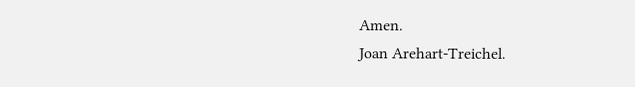Amen.
Joan Arehart-Treichel.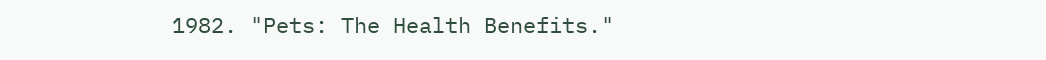1982. "Pets: The Health Benefits."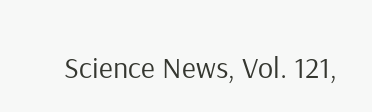Science News, Vol. 121,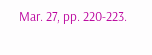Mar. 27, pp. 220-223.